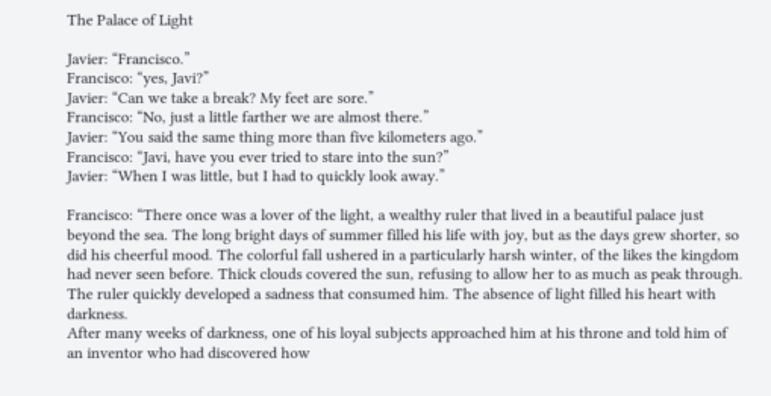The Palace of Light

Javier: “Francisco.”
Francisco: “yes, Javi?”
Javier: “Can we take a break? My feet are sore.”
Francisco: “No, just a little farther we are almost there.”
Javier: “You said the same thing more than five kilometers ago.”
Francisco: “Javi, have you ever tried to stare into the sun?”
Javier: “When I was little, but I had to quickly look away.”

Francisco: “There once was a lover of the light, a wealthy ruler that lived in a beautiful palace just beyond the sea. The long bright days of summer filled his life with joy, but as the days grew shorter, so did his cheerful mood. The colorful fall ushered in a particularly harsh winter, of the likes the kingdom had never seen before. Thick clouds covered the sun, refusing to allow her to as much as peak through. The ruler quickly developed a sadness that consumed him. The absence of light filled his heart with darkness.
After many weeks of darkness, one of his loyal subjects approached him at his throne and told him of an inventor who had discovered how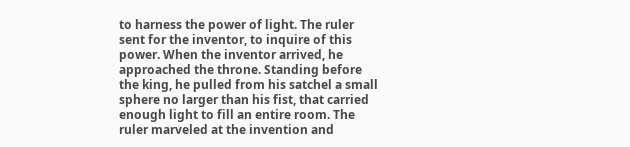to harness the power of light. The ruler sent for the inventor, to inquire of this power. When the inventor arrived, he approached the throne. Standing before the king, he pulled from his satchel a small sphere no larger than his fist, that carried enough light to fill an entire room. The ruler marveled at the invention and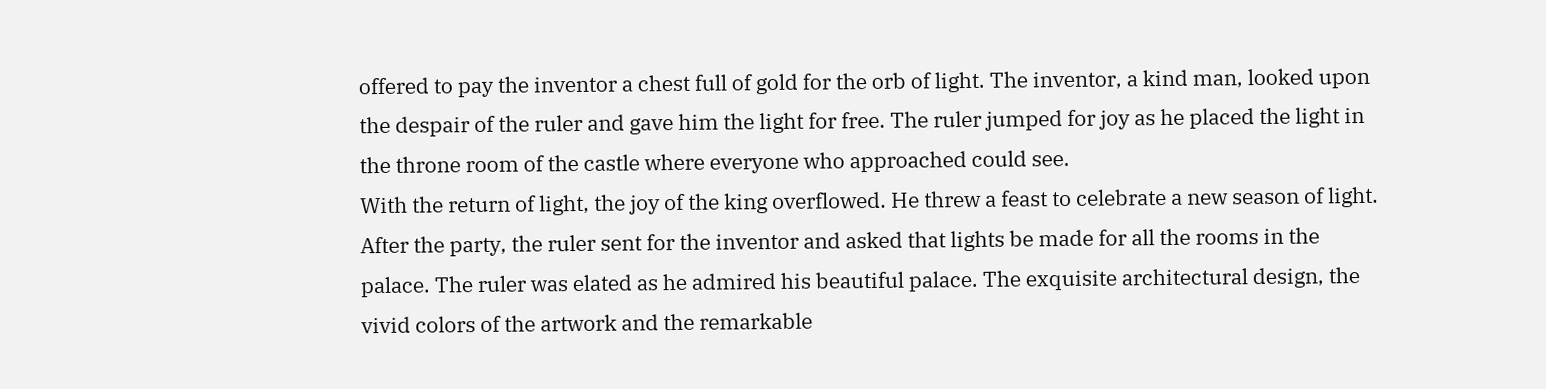offered to pay the inventor a chest full of gold for the orb of light. The inventor, a kind man, looked upon the despair of the ruler and gave him the light for free. The ruler jumped for joy as he placed the light in the throne room of the castle where everyone who approached could see.
With the return of light, the joy of the king overflowed. He threw a feast to celebrate a new season of light. After the party, the ruler sent for the inventor and asked that lights be made for all the rooms in the palace. The ruler was elated as he admired his beautiful palace. The exquisite architectural design, the vivid colors of the artwork and the remarkable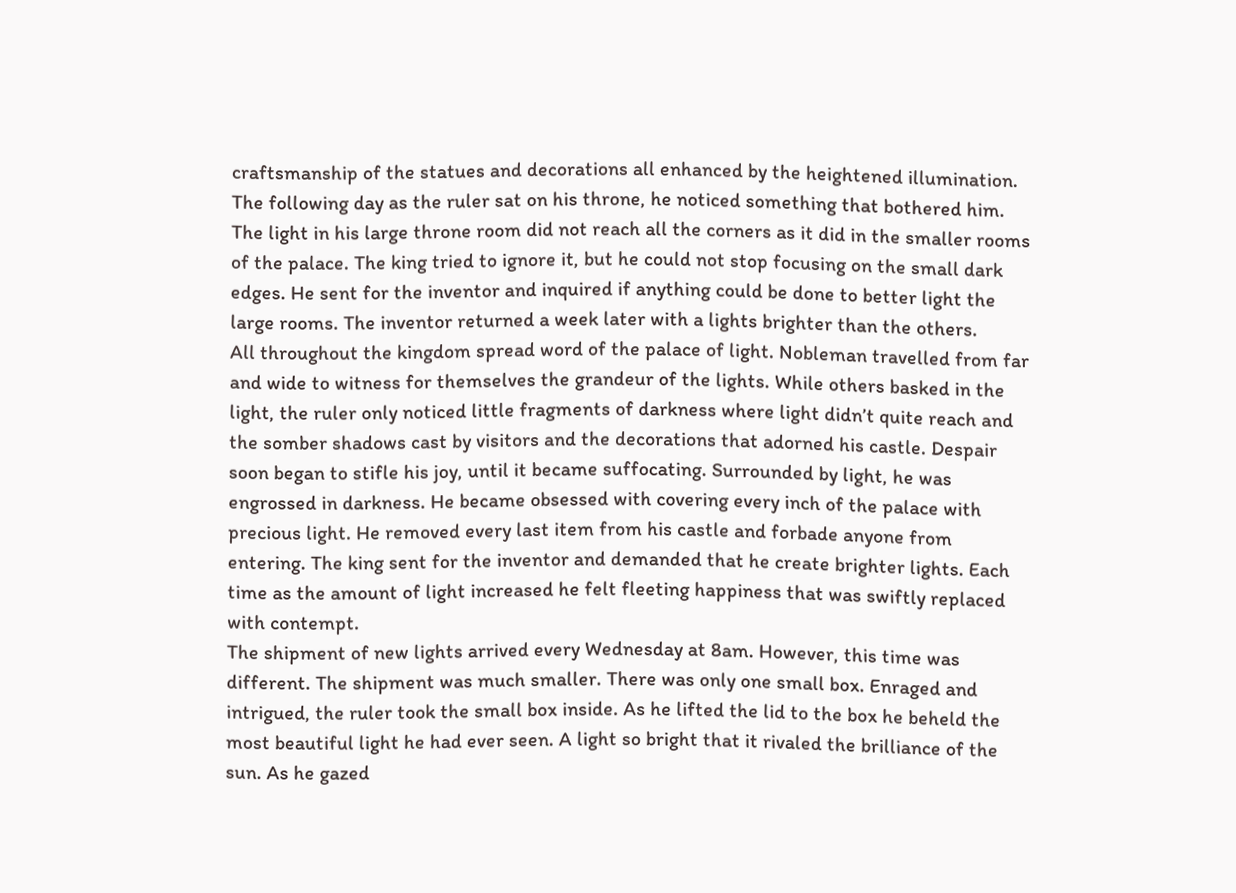craftsmanship of the statues and decorations all enhanced by the heightened illumination.
The following day as the ruler sat on his throne, he noticed something that bothered him. The light in his large throne room did not reach all the corners as it did in the smaller rooms of the palace. The king tried to ignore it, but he could not stop focusing on the small dark edges. He sent for the inventor and inquired if anything could be done to better light the large rooms. The inventor returned a week later with a lights brighter than the others.
All throughout the kingdom spread word of the palace of light. Nobleman travelled from far and wide to witness for themselves the grandeur of the lights. While others basked in the light, the ruler only noticed little fragments of darkness where light didn’t quite reach and the somber shadows cast by visitors and the decorations that adorned his castle. Despair soon began to stifle his joy, until it became suffocating. Surrounded by light, he was engrossed in darkness. He became obsessed with covering every inch of the palace with precious light. He removed every last item from his castle and forbade anyone from entering. The king sent for the inventor and demanded that he create brighter lights. Each time as the amount of light increased he felt fleeting happiness that was swiftly replaced with contempt.
The shipment of new lights arrived every Wednesday at 8am. However, this time was different. The shipment was much smaller. There was only one small box. Enraged and intrigued, the ruler took the small box inside. As he lifted the lid to the box he beheld the most beautiful light he had ever seen. A light so bright that it rivaled the brilliance of the sun. As he gazed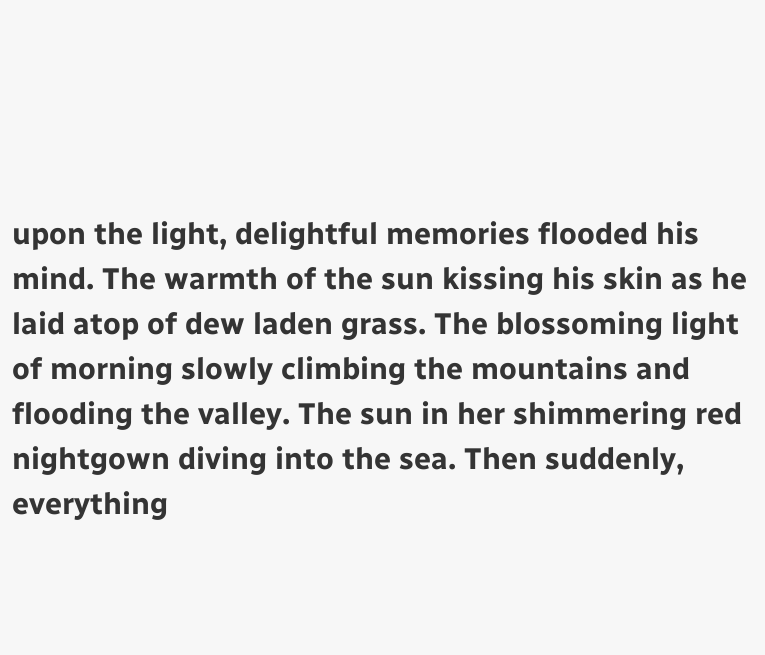upon the light, delightful memories flooded his mind. The warmth of the sun kissing his skin as he laid atop of dew laden grass. The blossoming light of morning slowly climbing the mountains and flooding the valley. The sun in her shimmering red nightgown diving into the sea. Then suddenly, everything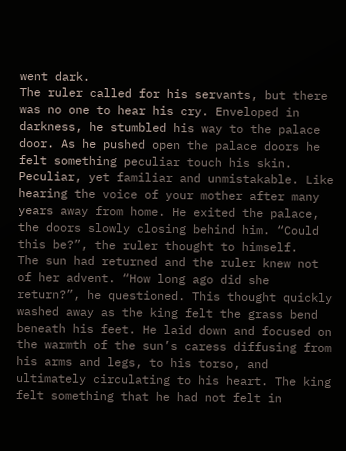went dark.
The ruler called for his servants, but there was no one to hear his cry. Enveloped in darkness, he stumbled his way to the palace door. As he pushed open the palace doors he felt something peculiar touch his skin. Peculiar, yet familiar and unmistakable. Like hearing the voice of your mother after many years away from home. He exited the palace, the doors slowly closing behind him. “Could this be?”, the ruler thought to himself.
The sun had returned and the ruler knew not of her advent. “How long ago did she return?”, he questioned. This thought quickly washed away as the king felt the grass bend beneath his feet. He laid down and focused on the warmth of the sun’s caress diffusing from his arms and legs, to his torso, and ultimately circulating to his heart. The king felt something that he had not felt in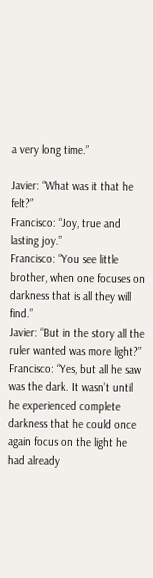a very long time.”

Javier: “What was it that he felt?”
Francisco: “Joy, true and lasting joy.”
Francisco: “You see little brother, when one focuses on darkness that is all they will find.”
Javier: “But in the story all the ruler wanted was more light?”
Francisco: “Yes, but all he saw was the dark. It wasn’t until he experienced complete darkness that he could once again focus on the light he had already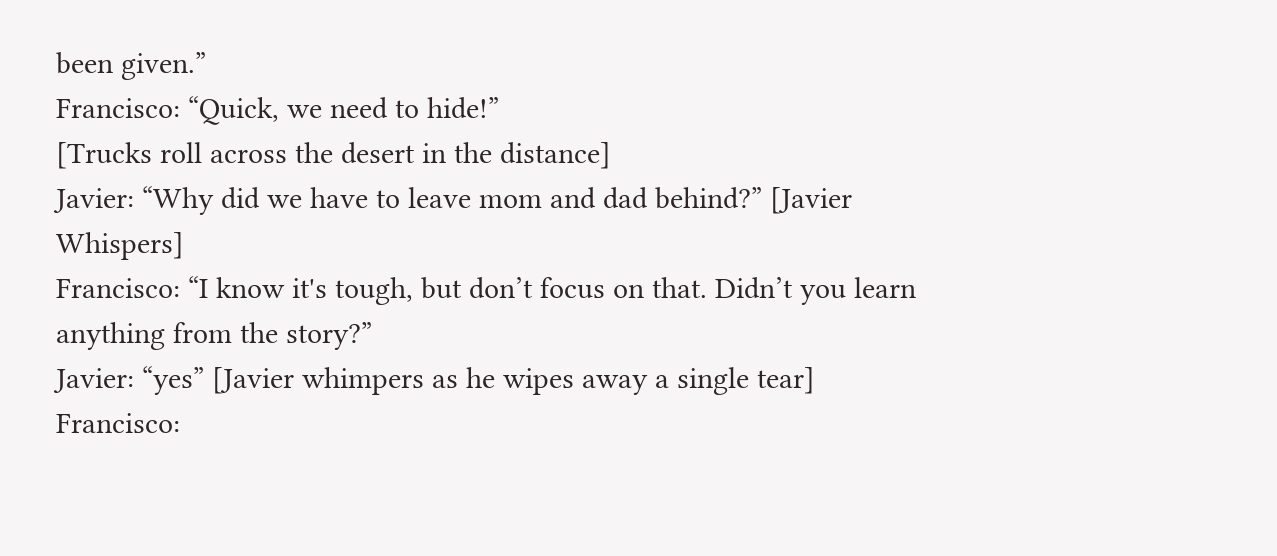been given.”
Francisco: “Quick, we need to hide!”
[Trucks roll across the desert in the distance]
Javier: “Why did we have to leave mom and dad behind?” [Javier Whispers]
Francisco: “I know it's tough, but don’t focus on that. Didn’t you learn anything from the story?”
Javier: “yes” [Javier whimpers as he wipes away a single tear]
Francisco: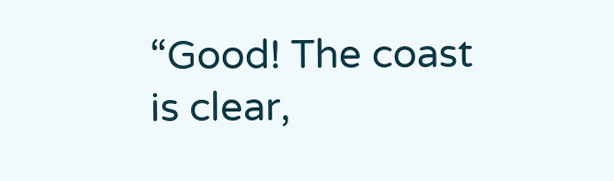“Good! The coast is clear,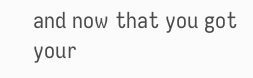and now that you got your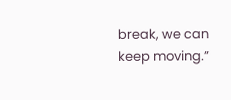break, we can keep moving.”